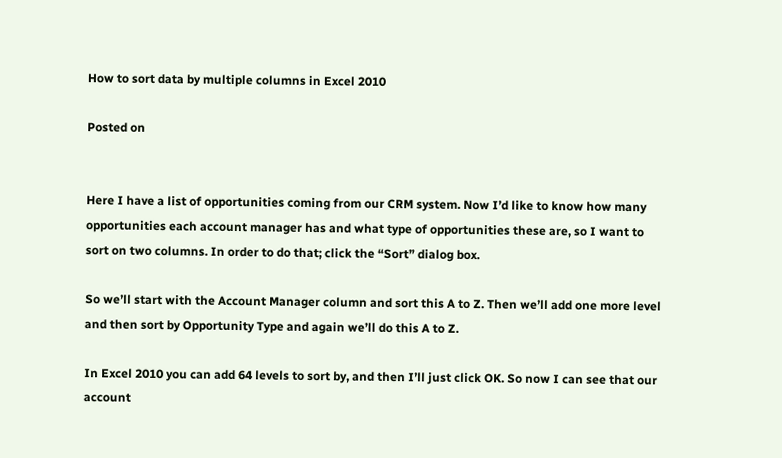How to sort data by multiple columns in Excel 2010

Posted on


Here I have a list of opportunities coming from our CRM system. Now I’d like to know how many opportunities each account manager has and what type of opportunities these are, so I want to sort on two columns. In order to do that; click the “Sort” dialog box.

So we’ll start with the Account Manager column and sort this A to Z. Then we’ll add one more level and then sort by Opportunity Type and again we’ll do this A to Z.

In Excel 2010 you can add 64 levels to sort by, and then I’ll just click OK. So now I can see that our account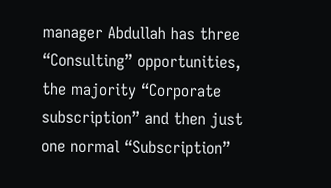manager Abdullah has three “Consulting” opportunities, the majority “Corporate subscription” and then just one normal “Subscription”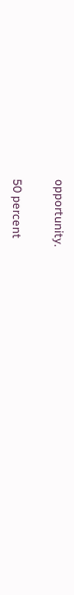opportunity.


50 percent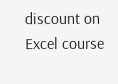discount on Excel course